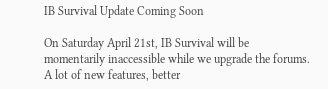IB Survival Update Coming Soon

On Saturday April 21st, IB Survival will be momentarily inaccessible while we upgrade the forums. A lot of new features, better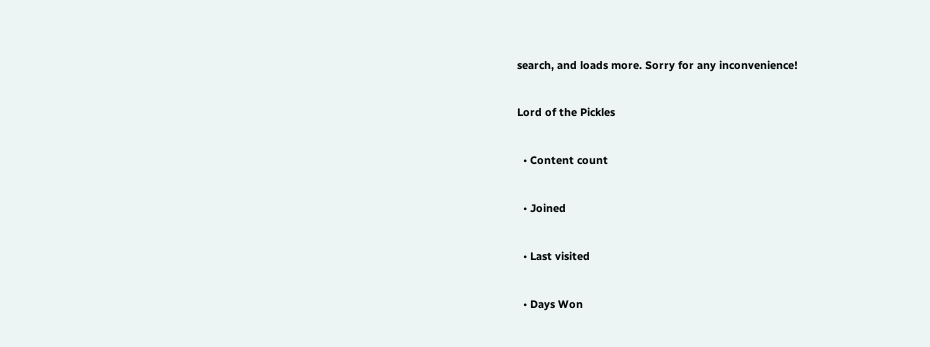search, and loads more. Sorry for any inconvenience!

Lord of the Pickles

  • Content count

  • Joined

  • Last visited

  • Days Won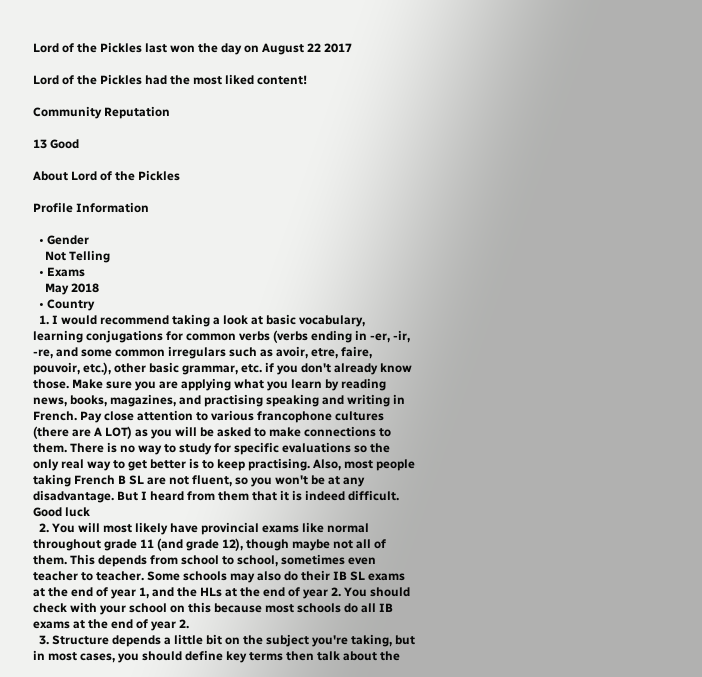Lord of the Pickles last won the day on August 22 2017

Lord of the Pickles had the most liked content!

Community Reputation

13 Good

About Lord of the Pickles

Profile Information

  • Gender
    Not Telling
  • Exams
    May 2018
  • Country
  1. I would recommend taking a look at basic vocabulary, learning conjugations for common verbs (verbs ending in -er, -ir, -re, and some common irregulars such as avoir, etre, faire, pouvoir, etc.), other basic grammar, etc. if you don't already know those. Make sure you are applying what you learn by reading news, books, magazines, and practising speaking and writing in French. Pay close attention to various francophone cultures (there are A LOT) as you will be asked to make connections to them. There is no way to study for specific evaluations so the only real way to get better is to keep practising. Also, most people taking French B SL are not fluent, so you won't be at any disadvantage. But I heard from them that it is indeed difficult. Good luck
  2. You will most likely have provincial exams like normal throughout grade 11 (and grade 12), though maybe not all of them. This depends from school to school, sometimes even teacher to teacher. Some schools may also do their IB SL exams at the end of year 1, and the HLs at the end of year 2. You should check with your school on this because most schools do all IB exams at the end of year 2.
  3. Structure depends a little bit on the subject you're taking, but in most cases, you should define key terms then talk about the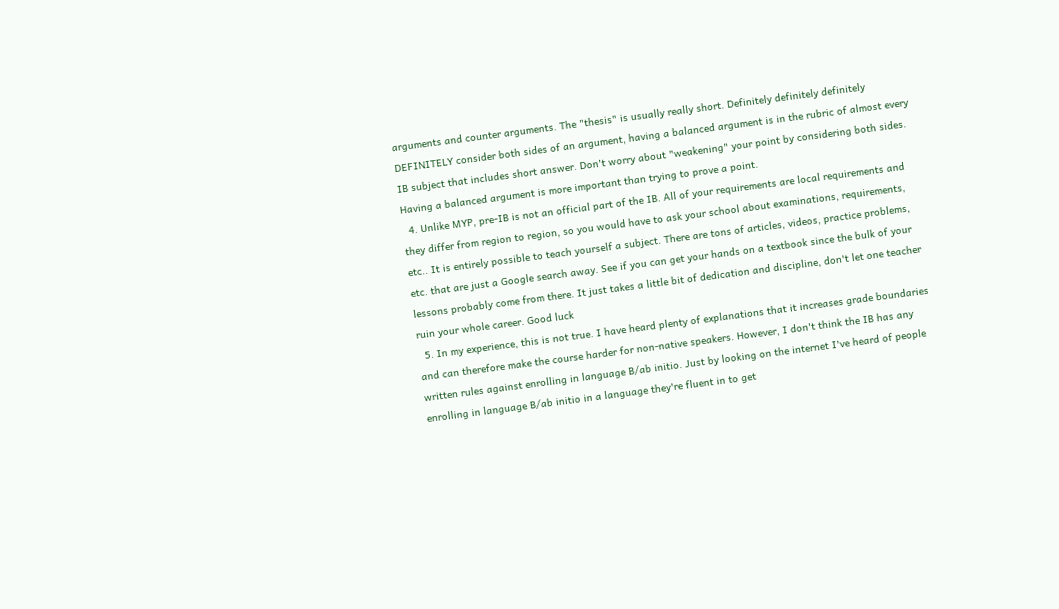arguments and counter arguments. The "thesis" is usually really short. Definitely definitely definitely DEFINITELY consider both sides of an argument, having a balanced argument is in the rubric of almost every IB subject that includes short answer. Don't worry about "weakening" your point by considering both sides. Having a balanced argument is more important than trying to prove a point.
  4. Unlike MYP, pre-IB is not an official part of the IB. All of your requirements are local requirements and they differ from region to region, so you would have to ask your school about examinations, requirements, etc.. It is entirely possible to teach yourself a subject. There are tons of articles, videos, practice problems, etc. that are just a Google search away. See if you can get your hands on a textbook since the bulk of your lessons probably come from there. It just takes a little bit of dedication and discipline, don't let one teacher ruin your whole career. Good luck
  5. In my experience, this is not true. I have heard plenty of explanations that it increases grade boundaries and can therefore make the course harder for non-native speakers. However, I don't think the IB has any written rules against enrolling in language B/ab initio. Just by looking on the internet I've heard of people enrolling in language B/ab initio in a language they're fluent in to get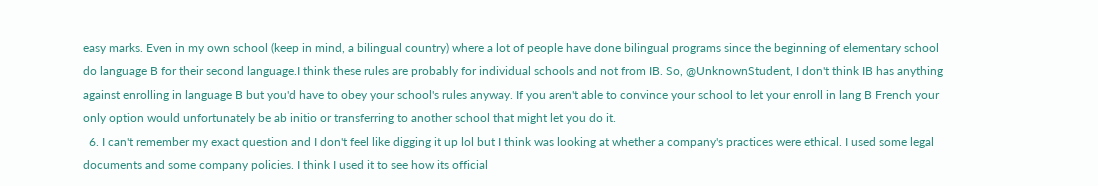easy marks. Even in my own school (keep in mind, a bilingual country) where a lot of people have done bilingual programs since the beginning of elementary school do language B for their second language.I think these rules are probably for individual schools and not from IB. So, @UnknownStudent, I don't think IB has anything against enrolling in language B but you'd have to obey your school's rules anyway. If you aren't able to convince your school to let your enroll in lang B French your only option would unfortunately be ab initio or transferring to another school that might let you do it.
  6. I can't remember my exact question and I don't feel like digging it up lol but I think was looking at whether a company's practices were ethical. I used some legal documents and some company policies. I think I used it to see how its official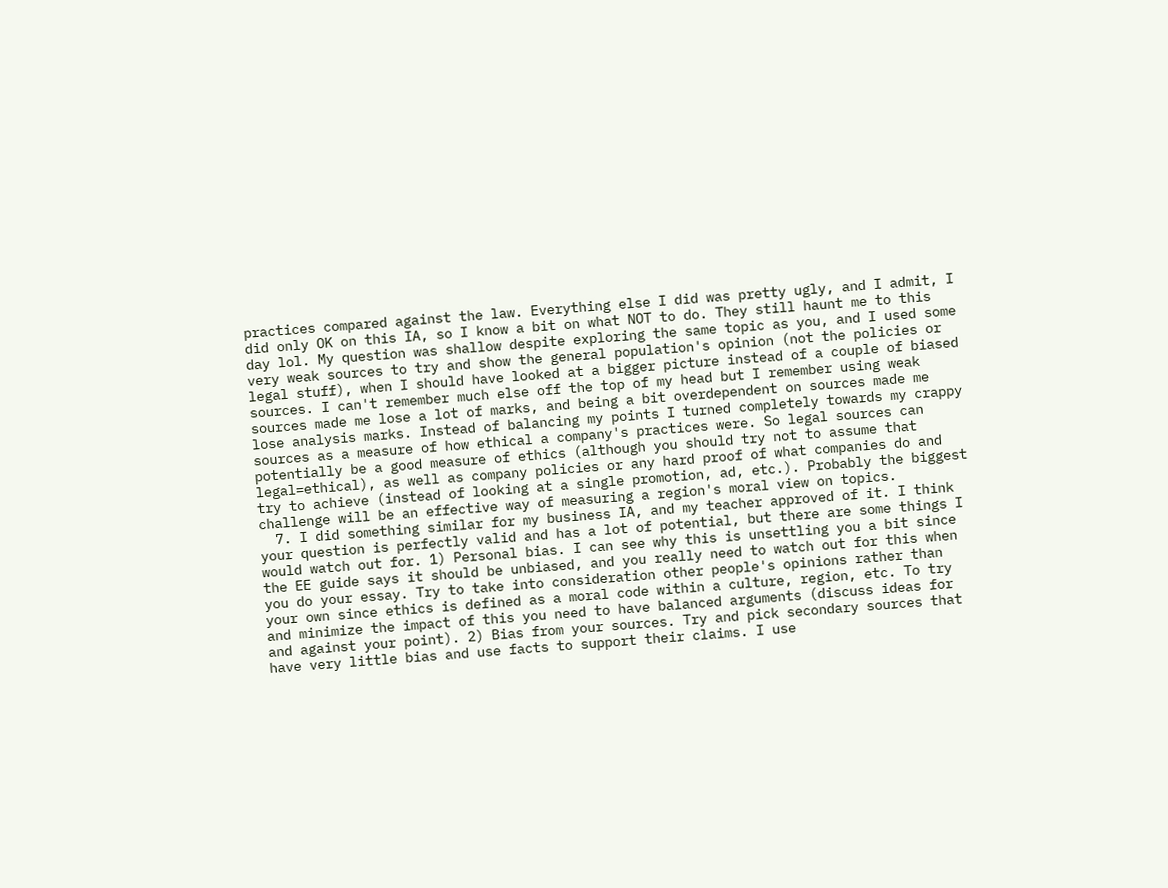practices compared against the law. Everything else I did was pretty ugly, and I admit, I did only OK on this IA, so I know a bit on what NOT to do. They still haunt me to this day lol. My question was shallow despite exploring the same topic as you, and I used some very weak sources to try and show the general population's opinion (not the policies or legal stuff), when I should have looked at a bigger picture instead of a couple of biased sources. I can't remember much else off the top of my head but I remember using weak sources made me lose a lot of marks, and being a bit overdependent on sources made me lose analysis marks. Instead of balancing my points I turned completely towards my crappy sources as a measure of how ethical a company's practices were. So legal sources can potentially be a good measure of ethics (although you should try not to assume that legal=ethical), as well as company policies or any hard proof of what companies do and try to achieve (instead of looking at a single promotion, ad, etc.). Probably the biggest challenge will be an effective way of measuring a region's moral view on topics.
  7. I did something similar for my business IA, and my teacher approved of it. I think your question is perfectly valid and has a lot of potential, but there are some things I would watch out for. 1) Personal bias. I can see why this is unsettling you a bit since the EE guide says it should be unbiased, and you really need to watch out for this when you do your essay. Try to take into consideration other people's opinions rather than your own since ethics is defined as a moral code within a culture, region, etc. To try and minimize the impact of this you need to have balanced arguments (discuss ideas for and against your point). 2) Bias from your sources. Try and pick secondary sources that have very little bias and use facts to support their claims. I use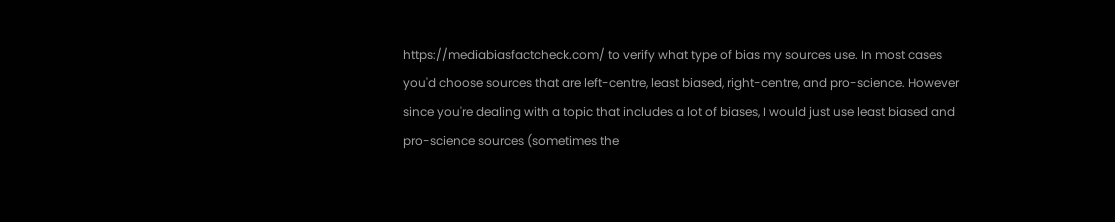https://mediabiasfactcheck.com/ to verify what type of bias my sources use. In most cases you'd choose sources that are left-centre, least biased, right-centre, and pro-science. However since you're dealing with a topic that includes a lot of biases, I would just use least biased and pro-science sources (sometimes the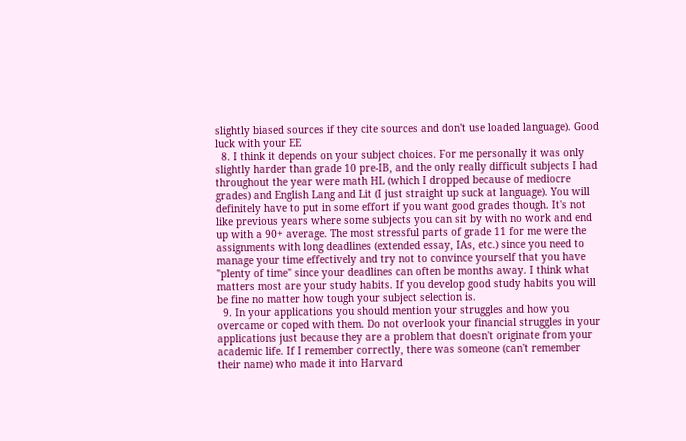slightly biased sources if they cite sources and don't use loaded language). Good luck with your EE
  8. I think it depends on your subject choices. For me personally it was only slightly harder than grade 10 pre-IB, and the only really difficult subjects I had throughout the year were math HL (which I dropped because of mediocre grades) and English Lang and Lit (I just straight up suck at language). You will definitely have to put in some effort if you want good grades though. It's not like previous years where some subjects you can sit by with no work and end up with a 90+ average. The most stressful parts of grade 11 for me were the assignments with long deadlines (extended essay, IAs, etc.) since you need to manage your time effectively and try not to convince yourself that you have "plenty of time" since your deadlines can often be months away. I think what matters most are your study habits. If you develop good study habits you will be fine no matter how tough your subject selection is.
  9. In your applications you should mention your struggles and how you overcame or coped with them. Do not overlook your financial struggles in your applications just because they are a problem that doesn't originate from your academic life. If I remember correctly, there was someone (can't remember their name) who made it into Harvard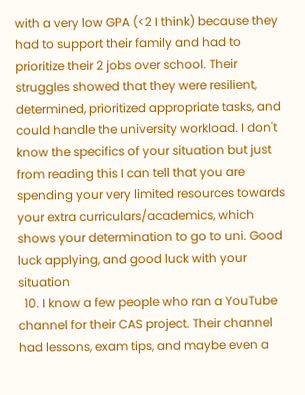with a very low GPA (<2 I think) because they had to support their family and had to prioritize their 2 jobs over school. Their struggles showed that they were resilient, determined, prioritized appropriate tasks, and could handle the university workload. I don't know the specifics of your situation but just from reading this I can tell that you are spending your very limited resources towards your extra curriculars/academics, which shows your determination to go to uni. Good luck applying, and good luck with your situation
  10. I know a few people who ran a YouTube channel for their CAS project. Their channel had lessons, exam tips, and maybe even a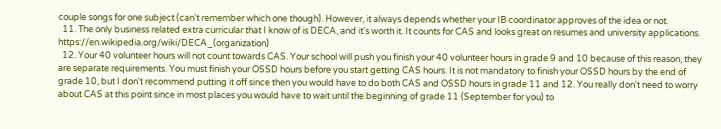couple songs for one subject (can't remember which one though). However, it always depends whether your IB coordinator approves of the idea or not.
  11. The only business related extra curricular that I know of is DECA, and it's worth it. It counts for CAS and looks great on resumes and university applications. https://en.wikipedia.org/wiki/DECA_(organization)
  12. Your 40 volunteer hours will not count towards CAS. Your school will push you finish your 40 volunteer hours in grade 9 and 10 because of this reason, they are separate requirements. You must finish your OSSD hours before you start getting CAS hours. It is not mandatory to finish your OSSD hours by the end of grade 10, but I don't recommend putting it off since then you would have to do both CAS and OSSD hours in grade 11 and 12. You really don't need to worry about CAS at this point since in most places you would have to wait until the beginning of grade 11 (September for you) to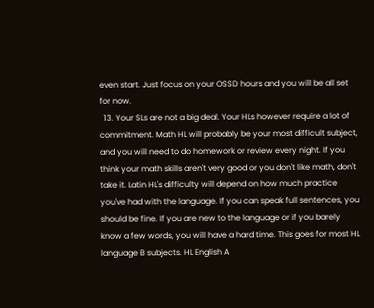even start. Just focus on your OSSD hours and you will be all set for now.
  13. Your SLs are not a big deal. Your HLs however require a lot of commitment. Math HL will probably be your most difficult subject, and you will need to do homework or review every night. If you think your math skills aren't very good or you don't like math, don't take it. Latin HL's difficulty will depend on how much practice you've had with the language. If you can speak full sentences, you should be fine. If you are new to the language or if you barely know a few words, you will have a hard time. This goes for most HL language B subjects. HL English A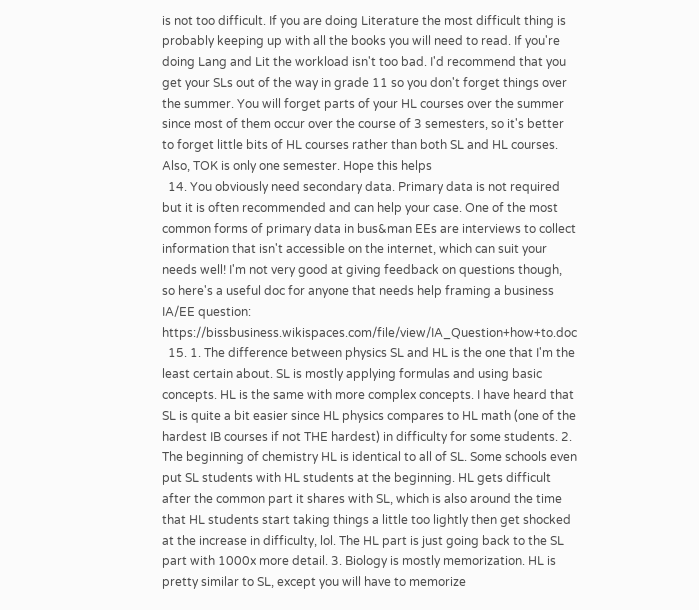is not too difficult. If you are doing Literature the most difficult thing is probably keeping up with all the books you will need to read. If you're doing Lang and Lit the workload isn't too bad. I'd recommend that you get your SLs out of the way in grade 11 so you don't forget things over the summer. You will forget parts of your HL courses over the summer since most of them occur over the course of 3 semesters, so it's better to forget little bits of HL courses rather than both SL and HL courses. Also, TOK is only one semester. Hope this helps
  14. You obviously need secondary data. Primary data is not required but it is often recommended and can help your case. One of the most common forms of primary data in bus&man EEs are interviews to collect information that isn't accessible on the internet, which can suit your needs well! I'm not very good at giving feedback on questions though, so here's a useful doc for anyone that needs help framing a business IA/EE question: https://bissbusiness.wikispaces.com/file/view/IA_Question+how+to.doc
  15. 1. The difference between physics SL and HL is the one that I'm the least certain about. SL is mostly applying formulas and using basic concepts. HL is the same with more complex concepts. I have heard that SL is quite a bit easier since HL physics compares to HL math (one of the hardest IB courses if not THE hardest) in difficulty for some students. 2. The beginning of chemistry HL is identical to all of SL. Some schools even put SL students with HL students at the beginning. HL gets difficult after the common part it shares with SL, which is also around the time that HL students start taking things a little too lightly then get shocked at the increase in difficulty, lol. The HL part is just going back to the SL part with 1000x more detail. 3. Biology is mostly memorization. HL is pretty similar to SL, except you will have to memorize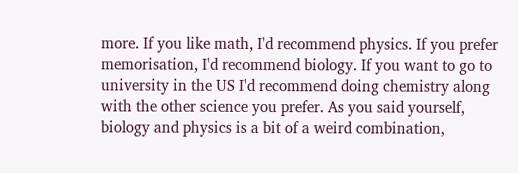more. If you like math, I'd recommend physics. If you prefer memorisation, I'd recommend biology. If you want to go to university in the US I'd recommend doing chemistry along with the other science you prefer. As you said yourself, biology and physics is a bit of a weird combination,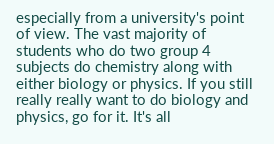especially from a university's point of view. The vast majority of students who do two group 4 subjects do chemistry along with either biology or physics. If you still really really want to do biology and physics, go for it. It's all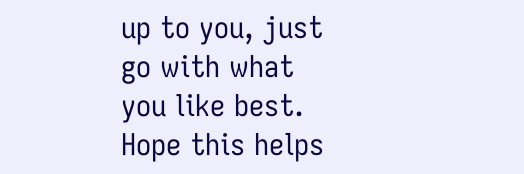up to you, just go with what you like best. Hope this helps